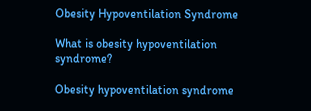Obesity Hypoventilation Syndrome

What is obesity hypoventilation syndrome?

Obesity hypoventilation syndrome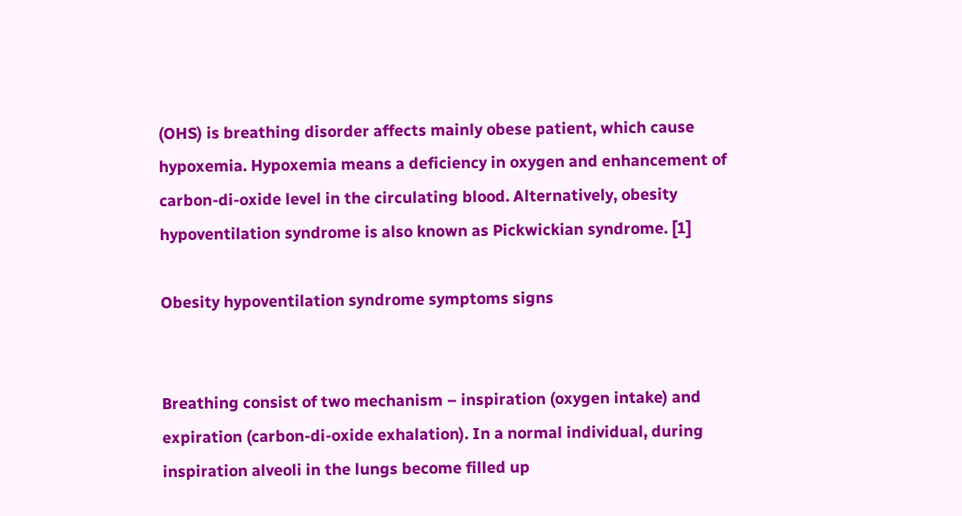(OHS) is breathing disorder affects mainly obese patient, which cause hypoxemia. Hypoxemia means a deficiency in oxygen and enhancement of carbon-di-oxide level in the circulating blood. Alternatively, obesity hypoventilation syndrome is also known as Pickwickian syndrome. [1]

Obesity hypoventilation syndrome symptoms signs


Breathing consist of two mechanism – inspiration (oxygen intake) and expiration (carbon-di-oxide exhalation). In a normal individual, during inspiration alveoli in the lungs become filled up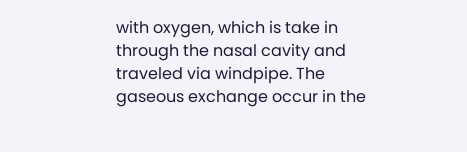with oxygen, which is take in through the nasal cavity and traveled via windpipe. The gaseous exchange occur in the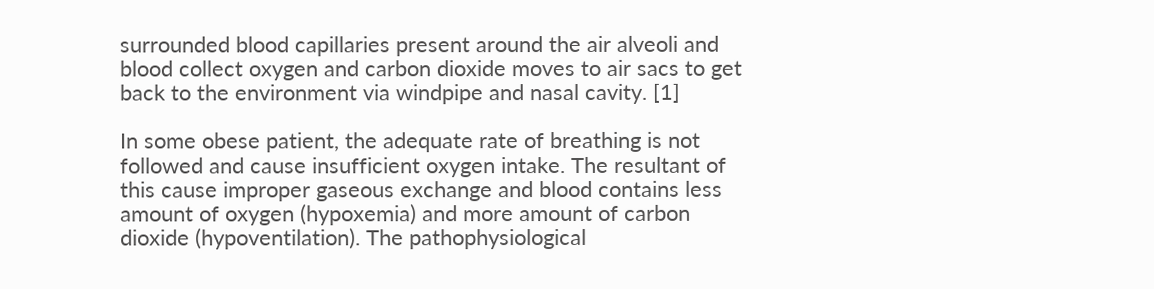surrounded blood capillaries present around the air alveoli and blood collect oxygen and carbon dioxide moves to air sacs to get back to the environment via windpipe and nasal cavity. [1]

In some obese patient, the adequate rate of breathing is not followed and cause insufficient oxygen intake. The resultant of this cause improper gaseous exchange and blood contains less amount of oxygen (hypoxemia) and more amount of carbon dioxide (hypoventilation). The pathophysiological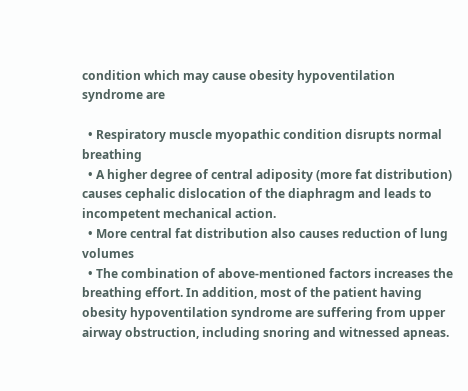condition which may cause obesity hypoventilation syndrome are

  • Respiratory muscle myopathic condition disrupts normal breathing
  • A higher degree of central adiposity (more fat distribution) causes cephalic dislocation of the diaphragm and leads to incompetent mechanical action.
  • More central fat distribution also causes reduction of lung volumes
  • The combination of above-mentioned factors increases the breathing effort. In addition, most of the patient having obesity hypoventilation syndrome are suffering from upper airway obstruction, including snoring and witnessed apneas.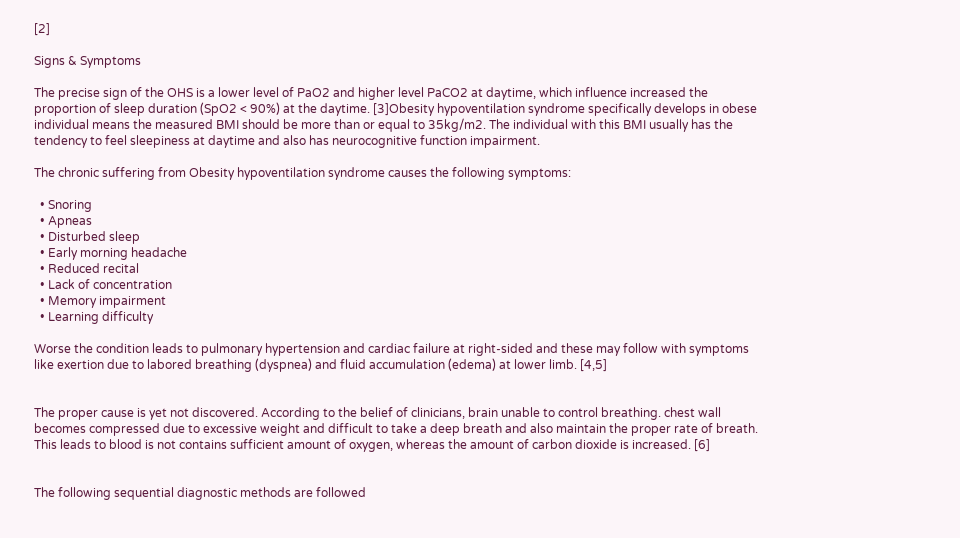[2]

Signs & Symptoms

The precise sign of the OHS is a lower level of PaO2 and higher level PaCO2 at daytime, which influence increased the proportion of sleep duration (SpO2 < 90%) at the daytime. [3]Obesity hypoventilation syndrome specifically develops in obese individual means the measured BMI should be more than or equal to 35kg/m2. The individual with this BMI usually has the tendency to feel sleepiness at daytime and also has neurocognitive function impairment.

The chronic suffering from Obesity hypoventilation syndrome causes the following symptoms:

  • Snoring
  • Apneas
  • Disturbed sleep
  • Early morning headache
  • Reduced recital
  • Lack of concentration
  • Memory impairment
  • Learning difficulty

Worse the condition leads to pulmonary hypertension and cardiac failure at right-sided and these may follow with symptoms like exertion due to labored breathing (dyspnea) and fluid accumulation (edema) at lower limb. [4,5]


The proper cause is yet not discovered. According to the belief of clinicians, brain unable to control breathing. chest wall becomes compressed due to excessive weight and difficult to take a deep breath and also maintain the proper rate of breath. This leads to blood is not contains sufficient amount of oxygen, whereas the amount of carbon dioxide is increased. [6]


The following sequential diagnostic methods are followed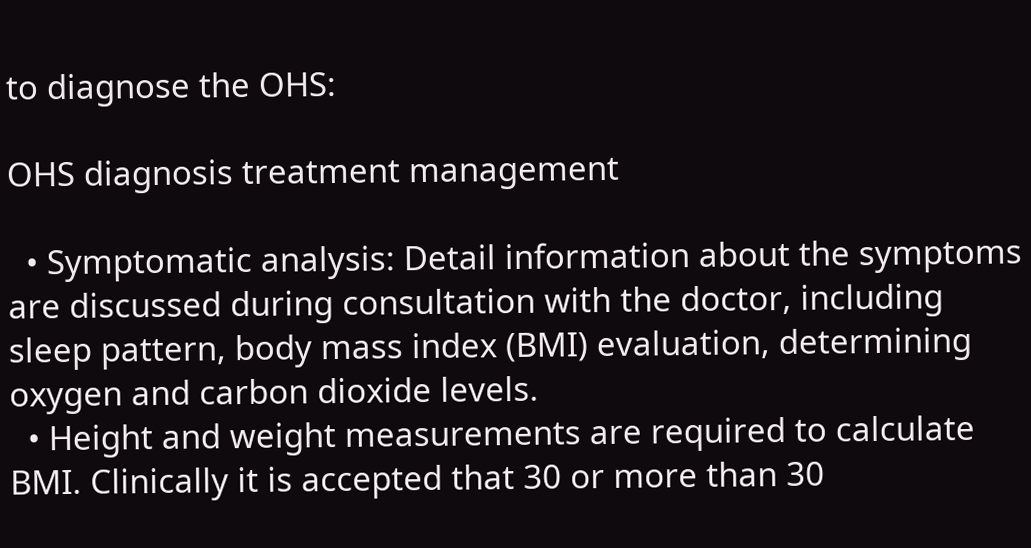to diagnose the OHS:

OHS diagnosis treatment management

  • Symptomatic analysis: Detail information about the symptoms are discussed during consultation with the doctor, including sleep pattern, body mass index (BMI) evaluation, determining oxygen and carbon dioxide levels.
  • Height and weight measurements are required to calculate BMI. Clinically it is accepted that 30 or more than 30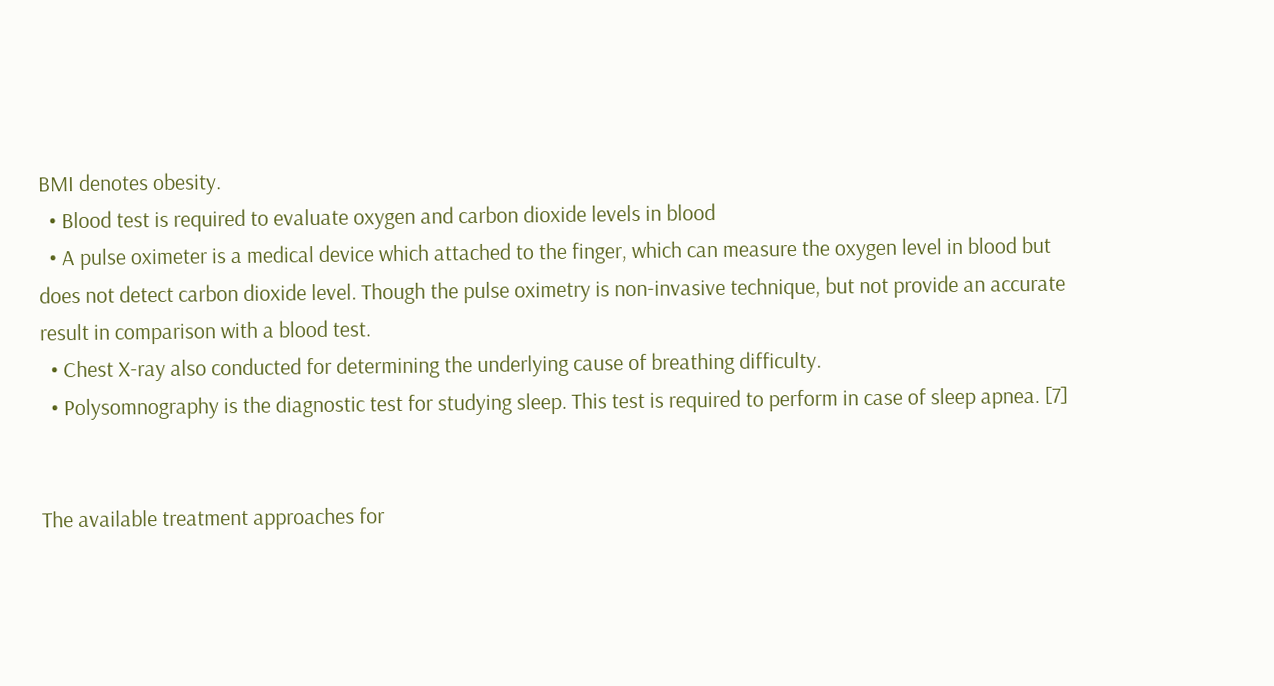BMI denotes obesity.
  • Blood test is required to evaluate oxygen and carbon dioxide levels in blood
  • A pulse oximeter is a medical device which attached to the finger, which can measure the oxygen level in blood but does not detect carbon dioxide level. Though the pulse oximetry is non-invasive technique, but not provide an accurate result in comparison with a blood test.
  • Chest X-ray also conducted for determining the underlying cause of breathing difficulty.
  • Polysomnography is the diagnostic test for studying sleep. This test is required to perform in case of sleep apnea. [7]


The available treatment approaches for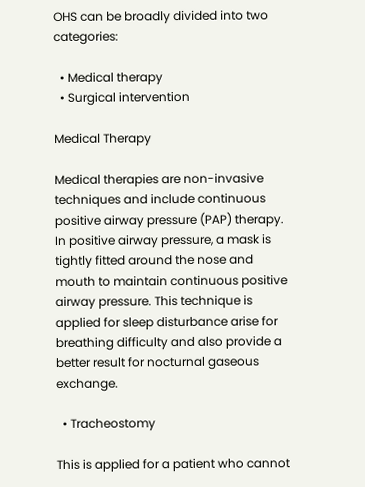OHS can be broadly divided into two categories:

  • Medical therapy
  • Surgical intervention

Medical Therapy

Medical therapies are non-invasive techniques and include continuous positive airway pressure (PAP) therapy. In positive airway pressure, a mask is tightly fitted around the nose and mouth to maintain continuous positive airway pressure. This technique is applied for sleep disturbance arise for breathing difficulty and also provide a better result for nocturnal gaseous exchange.

  • Tracheostomy

This is applied for a patient who cannot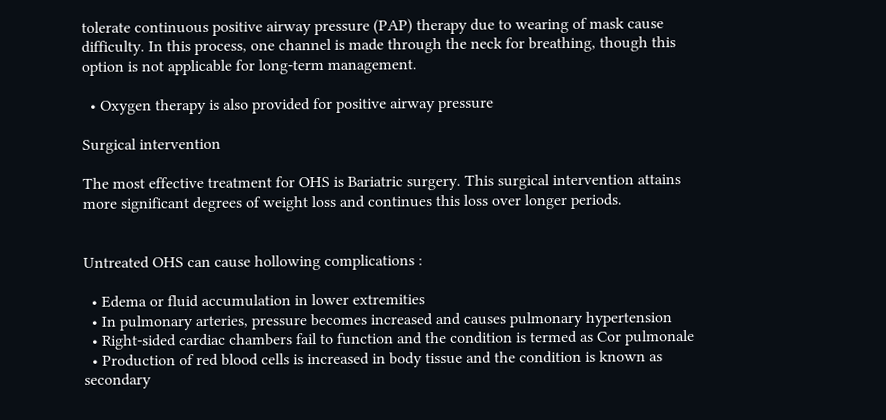tolerate continuous positive airway pressure (PAP) therapy due to wearing of mask cause difficulty. In this process, one channel is made through the neck for breathing, though this option is not applicable for long-term management.

  • Oxygen therapy is also provided for positive airway pressure

Surgical intervention

The most effective treatment for OHS is Bariatric surgery. This surgical intervention attains more significant degrees of weight loss and continues this loss over longer periods.


Untreated OHS can cause hollowing complications :

  • Edema or fluid accumulation in lower extremities
  • In pulmonary arteries, pressure becomes increased and causes pulmonary hypertension
  • Right-sided cardiac chambers fail to function and the condition is termed as Cor pulmonale
  • Production of red blood cells is increased in body tissue and the condition is known as secondary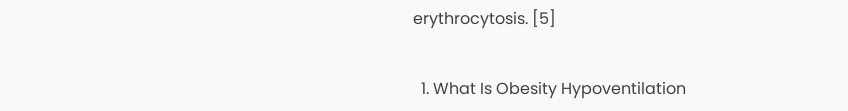erythrocytosis. [5]


  1. What Is Obesity Hypoventilation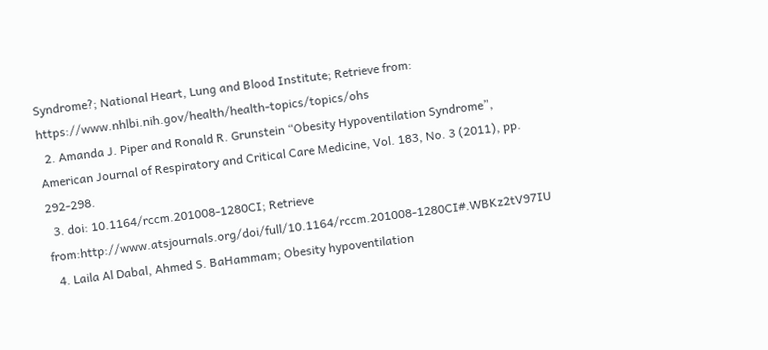Syndrome?; National Heart, Lung and Blood Institute; Retrieve from: https://www.nhlbi.nih.gov/health/health-topics/topics/ohs
  2. Amanda J. Piper and Ronald R. Grunstein “Obesity Hypoventilation Syndrome”, American Journal of Respiratory and Critical Care Medicine, Vol. 183, No. 3 (2011), pp. 292-298.
  3. doi: 10.1164/rccm.201008-1280CI; Retrieve from:http://www.atsjournals.org/doi/full/10.1164/rccm.201008-1280CI#.WBKz2tV97IU
  4. Laila Al Dabal, Ahmed S. BaHammam; Obesity hypoventilation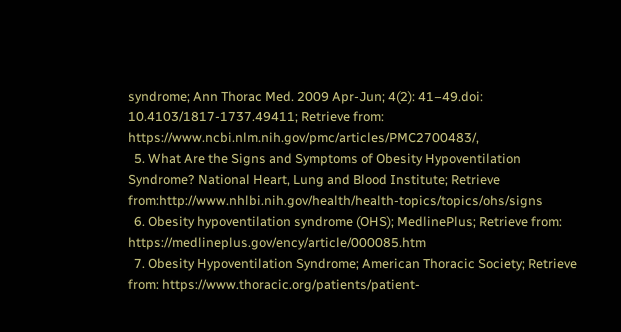syndrome; Ann Thorac Med. 2009 Apr-Jun; 4(2): 41–49.doi:  10.4103/1817-1737.49411; Retrieve from: https://www.ncbi.nlm.nih.gov/pmc/articles/PMC2700483/,
  5. What Are the Signs and Symptoms of Obesity Hypoventilation Syndrome? National Heart, Lung and Blood Institute; Retrieve from:http://www.nhlbi.nih.gov/health/health-topics/topics/ohs/signs
  6. Obesity hypoventilation syndrome (OHS); MedlinePlus; Retrieve from: https://medlineplus.gov/ency/article/000085.htm
  7. Obesity Hypoventilation Syndrome; American Thoracic Society; Retrieve from: https://www.thoracic.org/patients/patient-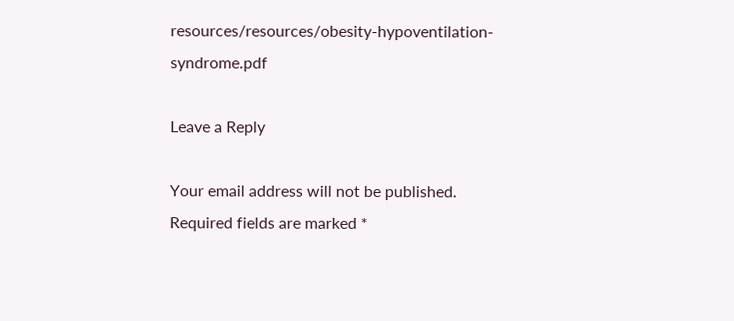resources/resources/obesity-hypoventilation-syndrome.pdf

Leave a Reply

Your email address will not be published. Required fields are marked *